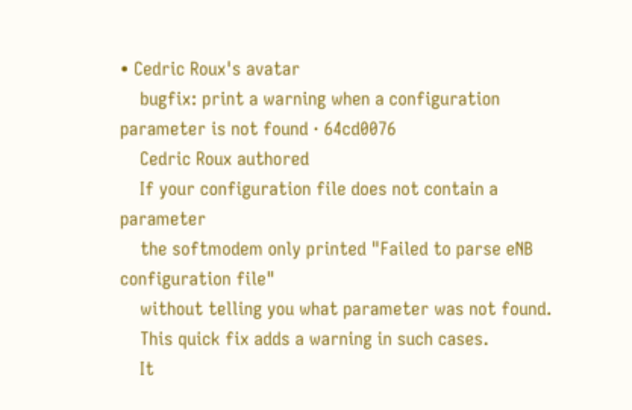• Cedric Roux's avatar
    bugfix: print a warning when a configuration parameter is not found · 64cd0076
    Cedric Roux authored
    If your configuration file does not contain a parameter
    the softmodem only printed "Failed to parse eNB configuration file"
    without telling you what parameter was not found.
    This quick fix adds a warning in such cases.
    It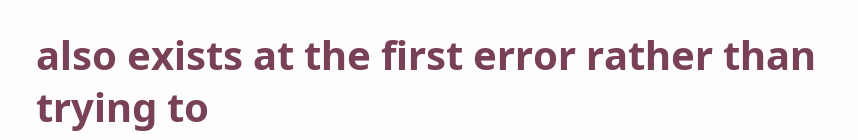also exists at the first error rather than trying to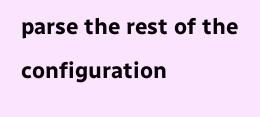parse the rest of the configuration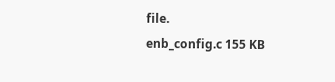file.
enb_config.c 155 KB